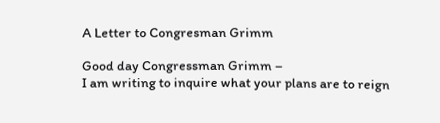A Letter to Congresman Grimm

Good day Congressman Grimm –
I am writing to inquire what your plans are to reign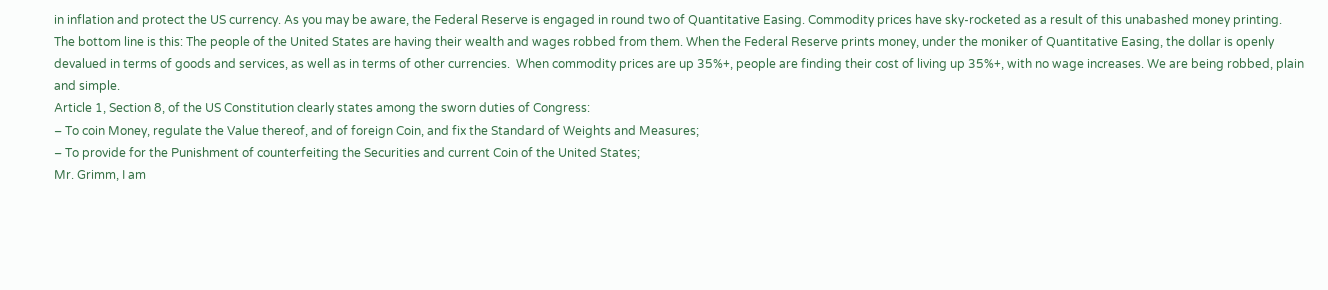in inflation and protect the US currency. As you may be aware, the Federal Reserve is engaged in round two of Quantitative Easing. Commodity prices have sky-rocketed as a result of this unabashed money printing.
The bottom line is this: The people of the United States are having their wealth and wages robbed from them. When the Federal Reserve prints money, under the moniker of Quantitative Easing, the dollar is openly devalued in terms of goods and services, as well as in terms of other currencies.  When commodity prices are up 35%+, people are finding their cost of living up 35%+, with no wage increases. We are being robbed, plain and simple.
Article 1, Section 8, of the US Constitution clearly states among the sworn duties of Congress:
– To coin Money, regulate the Value thereof, and of foreign Coin, and fix the Standard of Weights and Measures;
– To provide for the Punishment of counterfeiting the Securities and current Coin of the United States;
Mr. Grimm, I am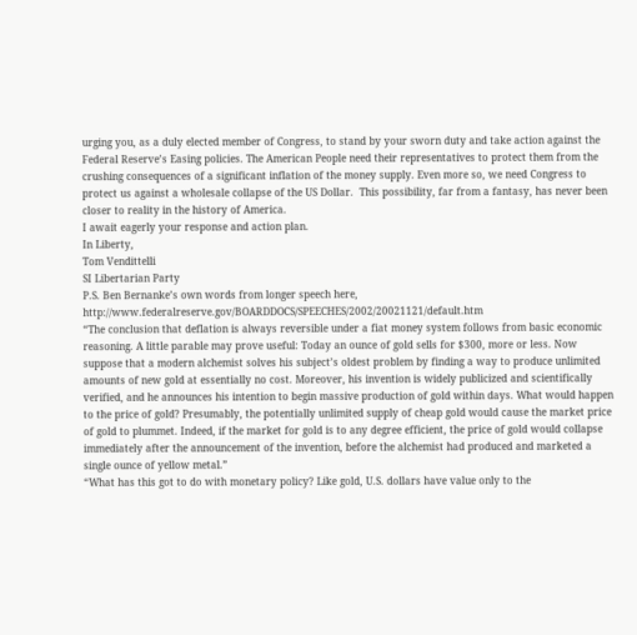urging you, as a duly elected member of Congress, to stand by your sworn duty and take action against the Federal Reserve’s Easing policies. The American People need their representatives to protect them from the crushing consequences of a significant inflation of the money supply. Even more so, we need Congress to protect us against a wholesale collapse of the US Dollar.  This possibility, far from a fantasy, has never been closer to reality in the history of America.
I await eagerly your response and action plan.
In Liberty,
Tom Vendittelli
SI Libertarian Party
P.S. Ben Bernanke’s own words from longer speech here, http://www.federalreserve.gov/BOARDDOCS/SPEECHES/2002/20021121/default.htm
“The conclusion that deflation is always reversible under a fiat money system follows from basic economic reasoning. A little parable may prove useful: Today an ounce of gold sells for $300, more or less. Now suppose that a modern alchemist solves his subject’s oldest problem by finding a way to produce unlimited amounts of new gold at essentially no cost. Moreover, his invention is widely publicized and scientifically verified, and he announces his intention to begin massive production of gold within days. What would happen to the price of gold? Presumably, the potentially unlimited supply of cheap gold would cause the market price of gold to plummet. Indeed, if the market for gold is to any degree efficient, the price of gold would collapse immediately after the announcement of the invention, before the alchemist had produced and marketed a single ounce of yellow metal.”
“What has this got to do with monetary policy? Like gold, U.S. dollars have value only to the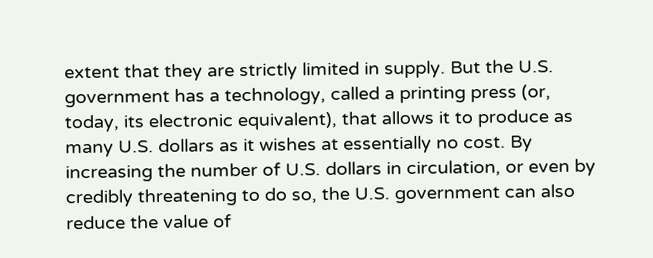extent that they are strictly limited in supply. But the U.S. government has a technology, called a printing press (or, today, its electronic equivalent), that allows it to produce as many U.S. dollars as it wishes at essentially no cost. By increasing the number of U.S. dollars in circulation, or even by credibly threatening to do so, the U.S. government can also reduce the value of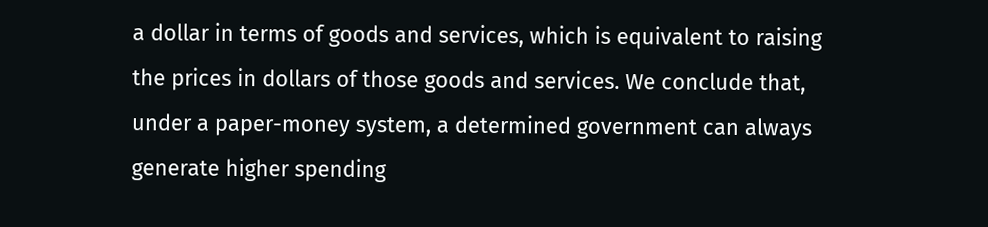a dollar in terms of goods and services, which is equivalent to raising the prices in dollars of those goods and services. We conclude that, under a paper-money system, a determined government can always generate higher spending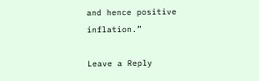and hence positive inflation.”

Leave a Reply